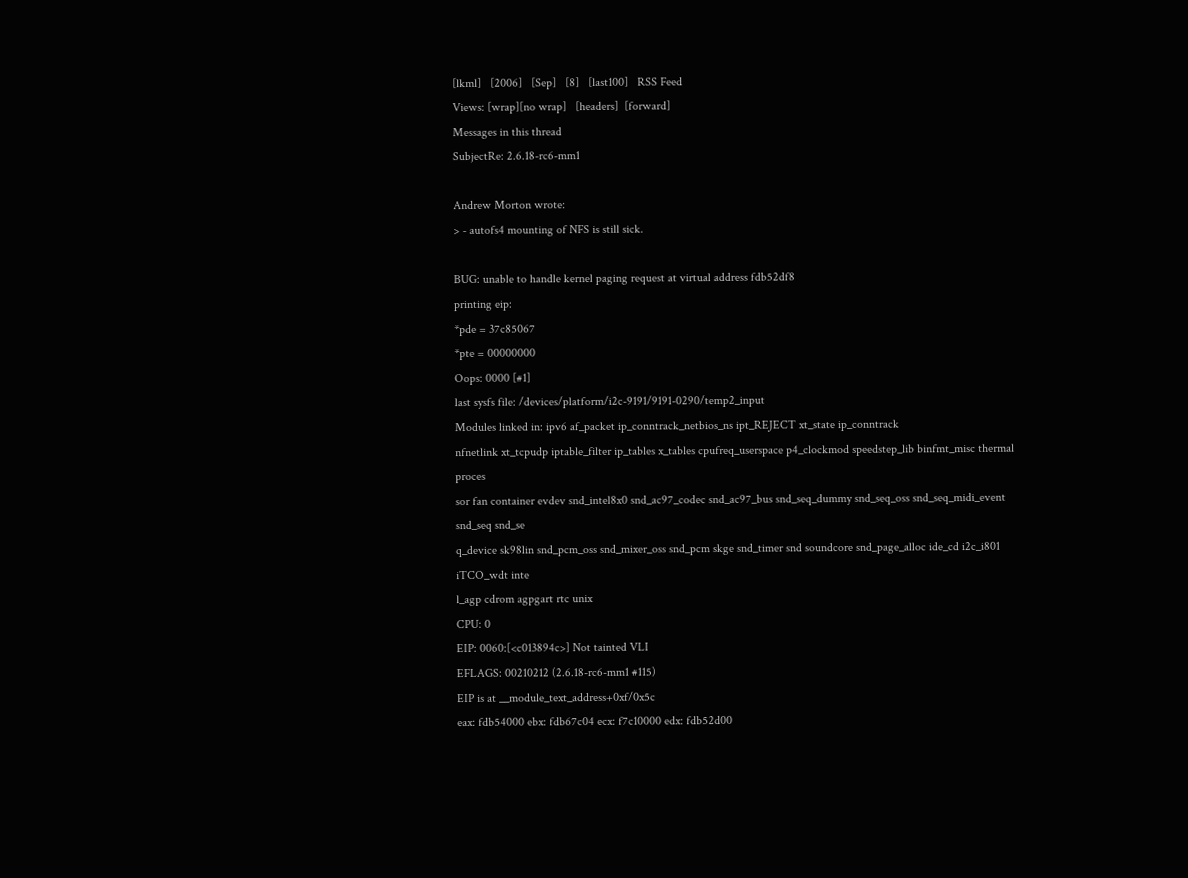[lkml]   [2006]   [Sep]   [8]   [last100]   RSS Feed
Views: [wrap][no wrap]   [headers]  [forward]
Messages in this thread
SubjectRe: 2.6.18-rc6-mm1

Andrew Morton wrote:
> - autofs4 mounting of NFS is still sick.

BUG: unable to handle kernel paging request at virtual address fdb52df8
printing eip:
*pde = 37c85067
*pte = 00000000
Oops: 0000 [#1]
last sysfs file: /devices/platform/i2c-9191/9191-0290/temp2_input
Modules linked in: ipv6 af_packet ip_conntrack_netbios_ns ipt_REJECT xt_state ip_conntrack
nfnetlink xt_tcpudp iptable_filter ip_tables x_tables cpufreq_userspace p4_clockmod speedstep_lib binfmt_misc thermal proces
sor fan container evdev snd_intel8x0 snd_ac97_codec snd_ac97_bus snd_seq_dummy snd_seq_oss snd_seq_midi_event snd_seq snd_se
q_device sk98lin snd_pcm_oss snd_mixer_oss snd_pcm skge snd_timer snd soundcore snd_page_alloc ide_cd i2c_i801 iTCO_wdt inte
l_agp cdrom agpgart rtc unix
CPU: 0
EIP: 0060:[<c013894c>] Not tainted VLI
EFLAGS: 00210212 (2.6.18-rc6-mm1 #115)
EIP is at __module_text_address+0xf/0x5c
eax: fdb54000 ebx: fdb67c04 ecx: f7c10000 edx: fdb52d00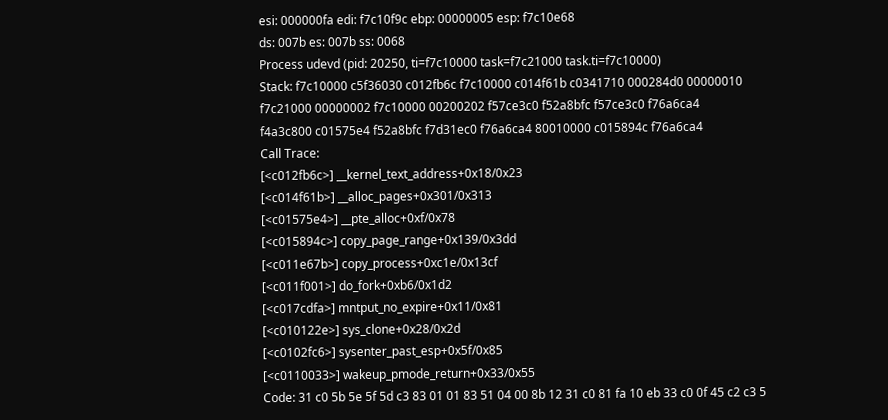esi: 000000fa edi: f7c10f9c ebp: 00000005 esp: f7c10e68
ds: 007b es: 007b ss: 0068
Process udevd (pid: 20250, ti=f7c10000 task=f7c21000 task.ti=f7c10000)
Stack: f7c10000 c5f36030 c012fb6c f7c10000 c014f61b c0341710 000284d0 00000010
f7c21000 00000002 f7c10000 00200202 f57ce3c0 f52a8bfc f57ce3c0 f76a6ca4
f4a3c800 c01575e4 f52a8bfc f7d31ec0 f76a6ca4 80010000 c015894c f76a6ca4
Call Trace:
[<c012fb6c>] __kernel_text_address+0x18/0x23
[<c014f61b>] __alloc_pages+0x301/0x313
[<c01575e4>] __pte_alloc+0xf/0x78
[<c015894c>] copy_page_range+0x139/0x3dd
[<c011e67b>] copy_process+0xc1e/0x13cf
[<c011f001>] do_fork+0xb6/0x1d2
[<c017cdfa>] mntput_no_expire+0x11/0x81
[<c010122e>] sys_clone+0x28/0x2d
[<c0102fc6>] sysenter_past_esp+0x5f/0x85
[<c0110033>] wakeup_pmode_return+0x33/0x55
Code: 31 c0 5b 5e 5f 5d c3 83 01 01 83 51 04 00 8b 12 31 c0 81 fa 10 eb 33 c0 0f 45 c2 c3 5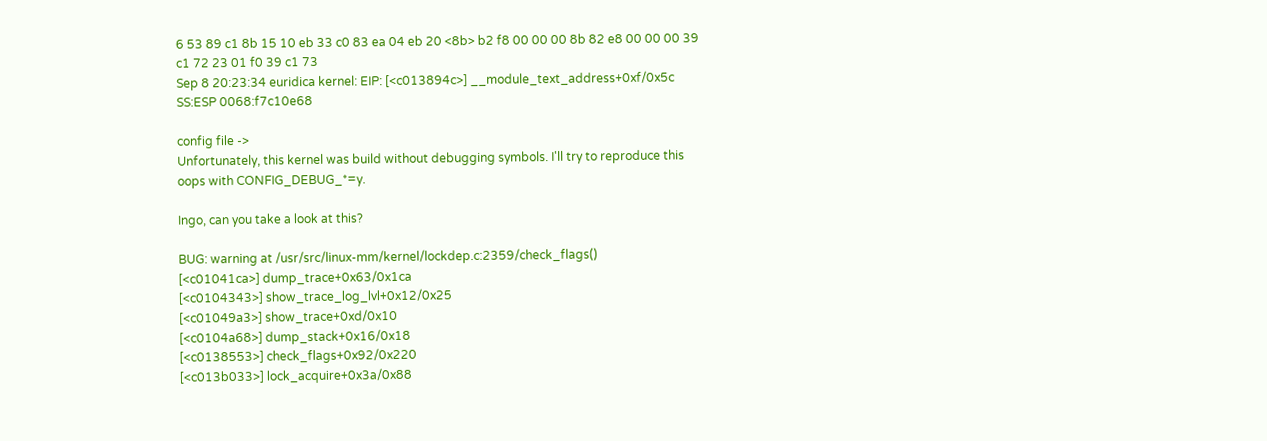6 53 89 c1 8b 15 10 eb 33 c0 83 ea 04 eb 20 <8b> b2 f8 00 00 00 8b 82 e8 00 00 00 39 c1 72 23 01 f0 39 c1 73
Sep 8 20:23:34 euridica kernel: EIP: [<c013894c>] __module_text_address+0xf/0x5c SS:ESP 0068:f7c10e68

config file ->
Unfortunately, this kernel was build without debugging symbols. I'll try to reproduce this oops with CONFIG_DEBUG_*=y.

Ingo, can you take a look at this?

BUG: warning at /usr/src/linux-mm/kernel/lockdep.c:2359/check_flags()
[<c01041ca>] dump_trace+0x63/0x1ca
[<c0104343>] show_trace_log_lvl+0x12/0x25
[<c01049a3>] show_trace+0xd/0x10
[<c0104a68>] dump_stack+0x16/0x18
[<c0138553>] check_flags+0x92/0x220
[<c013b033>] lock_acquire+0x3a/0x88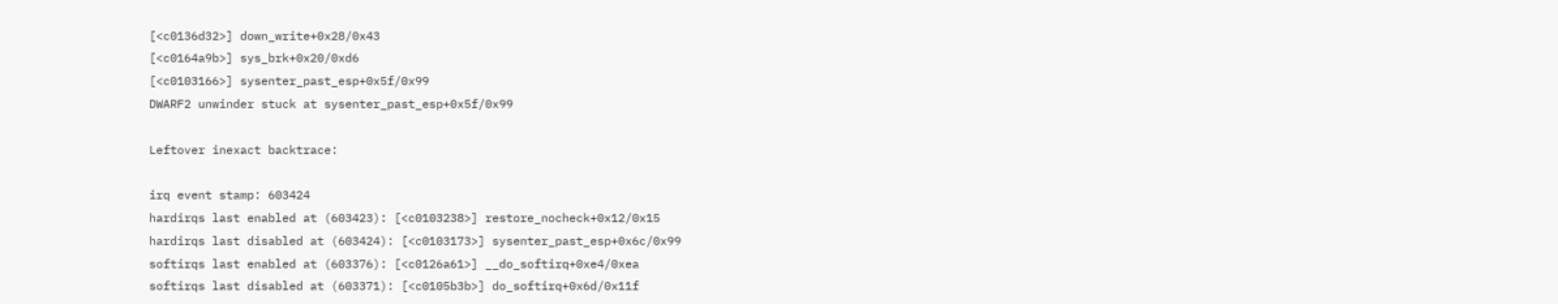[<c0136d32>] down_write+0x28/0x43
[<c0164a9b>] sys_brk+0x20/0xd6
[<c0103166>] sysenter_past_esp+0x5f/0x99
DWARF2 unwinder stuck at sysenter_past_esp+0x5f/0x99

Leftover inexact backtrace:

irq event stamp: 603424
hardirqs last enabled at (603423): [<c0103238>] restore_nocheck+0x12/0x15
hardirqs last disabled at (603424): [<c0103173>] sysenter_past_esp+0x6c/0x99
softirqs last enabled at (603376): [<c0126a61>] __do_softirq+0xe4/0xea
softirqs last disabled at (603371): [<c0105b3b>] do_softirq+0x6d/0x11f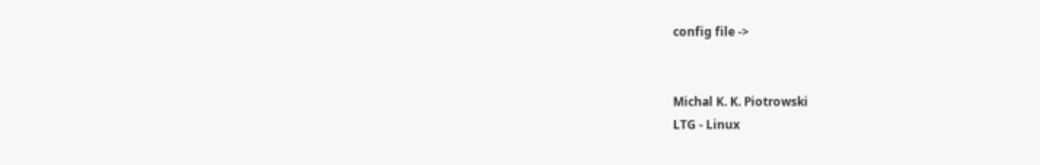config file ->


Michal K. K. Piotrowski
LTG - Linux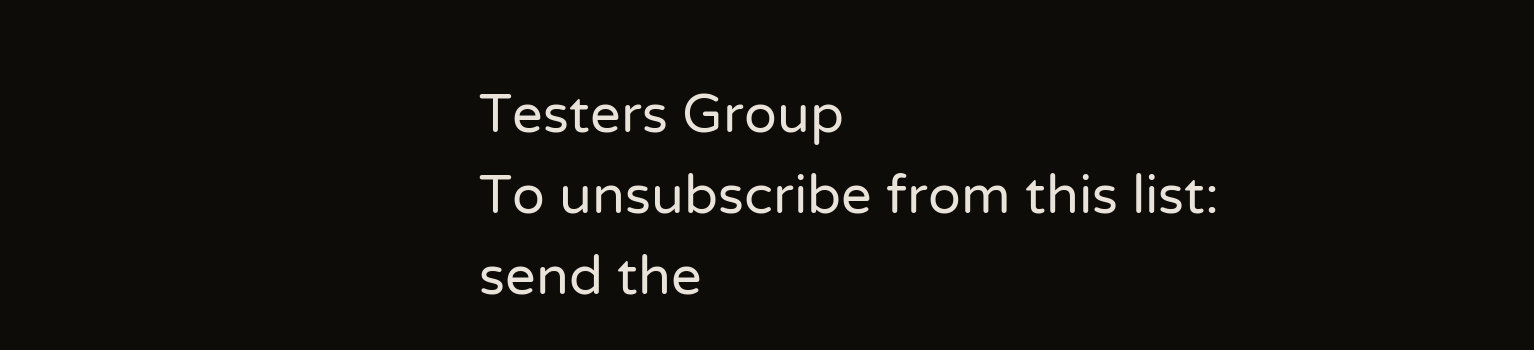Testers Group
To unsubscribe from this list: send the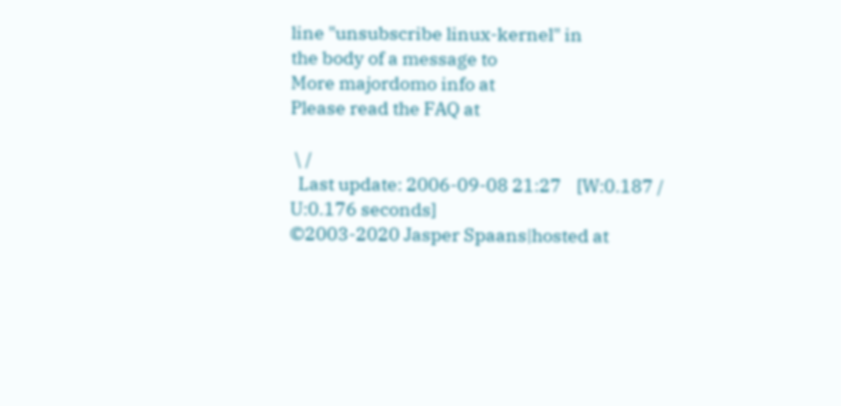line "unsubscribe linux-kernel" in
the body of a message to
More majordomo info at
Please read the FAQ at

 \ /
  Last update: 2006-09-08 21:27    [W:0.187 / U:0.176 seconds]
©2003-2020 Jasper Spaans|hosted at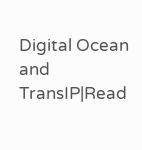Digital Ocean and TransIP|Read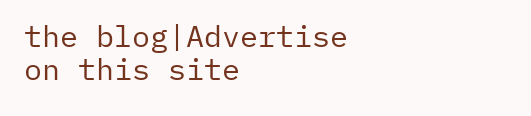the blog|Advertise on this site